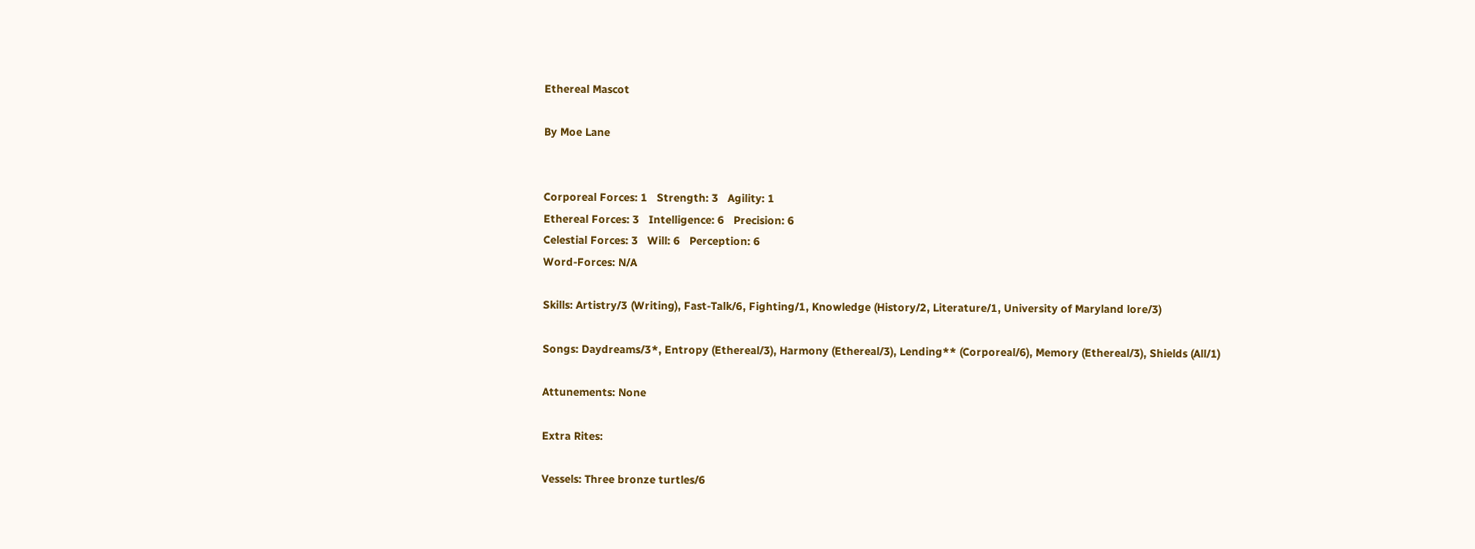Ethereal Mascot

By Moe Lane


Corporeal Forces: 1   Strength: 3   Agility: 1
Ethereal Forces: 3   Intelligence: 6   Precision: 6
Celestial Forces: 3   Will: 6   Perception: 6
Word-Forces: N/A

Skills: Artistry/3 (Writing), Fast-Talk/6, Fighting/1, Knowledge (History/2, Literature/1, University of Maryland lore/3)

Songs: Daydreams/3*, Entropy (Ethereal/3), Harmony (Ethereal/3), Lending** (Corporeal/6), Memory (Ethereal/3), Shields (All/1)

Attunements: None

Extra Rites:

Vessels: Three bronze turtles/6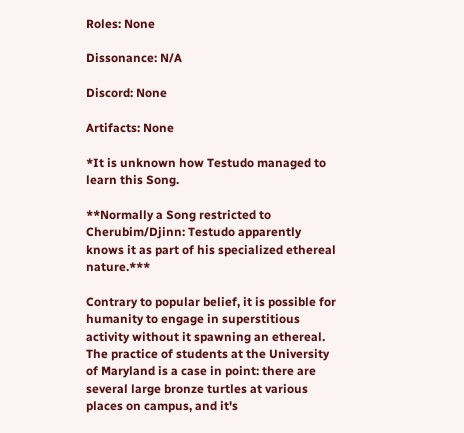Roles: None

Dissonance: N/A

Discord: None

Artifacts: None

*It is unknown how Testudo managed to learn this Song.

**Normally a Song restricted to Cherubim/Djinn: Testudo apparently knows it as part of his specialized ethereal nature.***

Contrary to popular belief, it is possible for humanity to engage in superstitious activity without it spawning an ethereal. The practice of students at the University of Maryland is a case in point: there are several large bronze turtles at various places on campus, and it's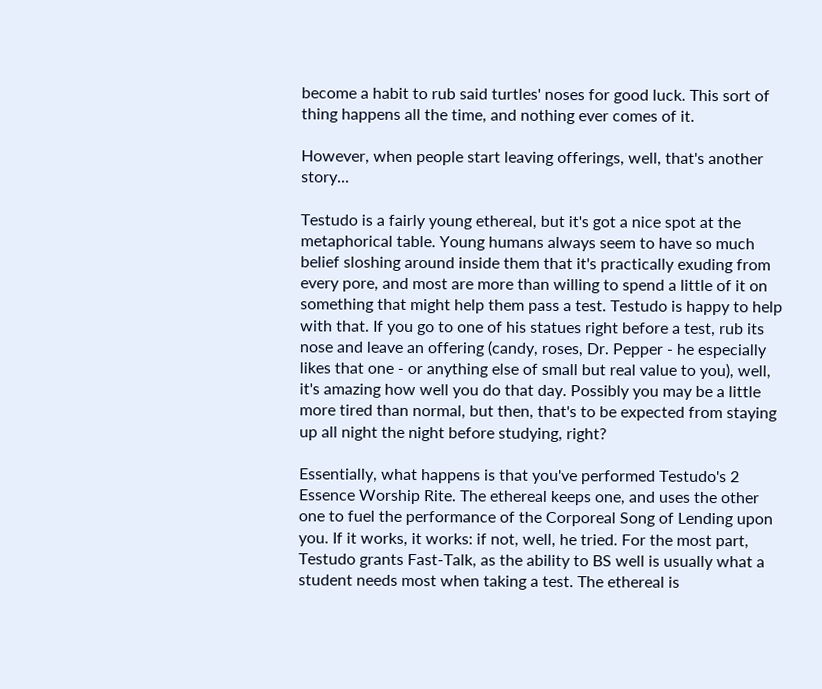become a habit to rub said turtles' noses for good luck. This sort of thing happens all the time, and nothing ever comes of it.

However, when people start leaving offerings, well, that's another story...

Testudo is a fairly young ethereal, but it's got a nice spot at the metaphorical table. Young humans always seem to have so much belief sloshing around inside them that it's practically exuding from every pore, and most are more than willing to spend a little of it on something that might help them pass a test. Testudo is happy to help with that. If you go to one of his statues right before a test, rub its nose and leave an offering (candy, roses, Dr. Pepper - he especially likes that one - or anything else of small but real value to you), well, it's amazing how well you do that day. Possibly you may be a little more tired than normal, but then, that's to be expected from staying up all night the night before studying, right?

Essentially, what happens is that you've performed Testudo's 2 Essence Worship Rite. The ethereal keeps one, and uses the other one to fuel the performance of the Corporeal Song of Lending upon you. If it works, it works: if not, well, he tried. For the most part, Testudo grants Fast-Talk, as the ability to BS well is usually what a student needs most when taking a test. The ethereal is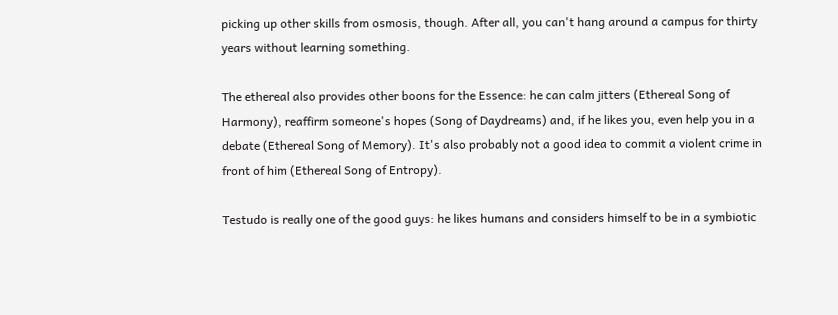picking up other skills from osmosis, though. After all, you can't hang around a campus for thirty years without learning something.

The ethereal also provides other boons for the Essence: he can calm jitters (Ethereal Song of Harmony), reaffirm someone's hopes (Song of Daydreams) and, if he likes you, even help you in a debate (Ethereal Song of Memory). It's also probably not a good idea to commit a violent crime in front of him (Ethereal Song of Entropy).

Testudo is really one of the good guys: he likes humans and considers himself to be in a symbiotic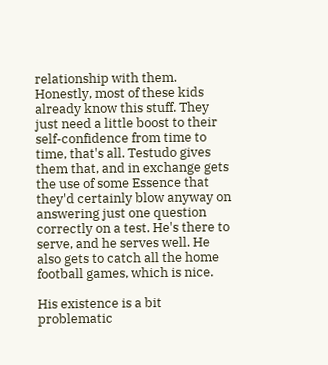relationship with them. Honestly, most of these kids already know this stuff. They just need a little boost to their self-confidence from time to time, that's all. Testudo gives them that, and in exchange gets the use of some Essence that they'd certainly blow anyway on answering just one question correctly on a test. He's there to serve, and he serves well. He also gets to catch all the home football games, which is nice.

His existence is a bit problematic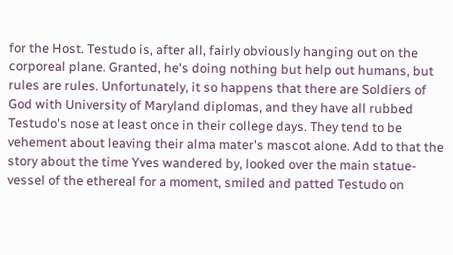for the Host. Testudo is, after all, fairly obviously hanging out on the corporeal plane. Granted, he's doing nothing but help out humans, but rules are rules. Unfortunately, it so happens that there are Soldiers of God with University of Maryland diplomas, and they have all rubbed Testudo's nose at least once in their college days. They tend to be vehement about leaving their alma mater's mascot alone. Add to that the story about the time Yves wandered by, looked over the main statue-vessel of the ethereal for a moment, smiled and patted Testudo on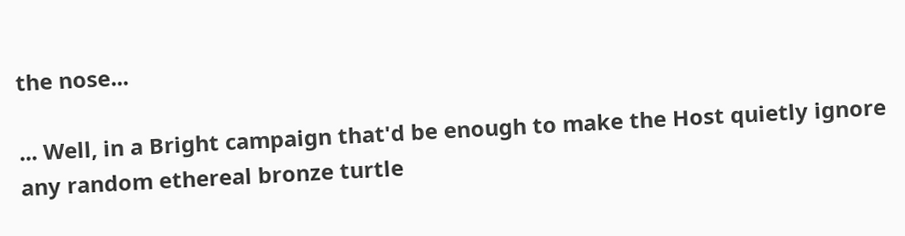the nose...

... Well, in a Bright campaign that'd be enough to make the Host quietly ignore any random ethereal bronze turtle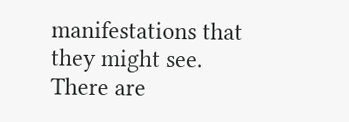manifestations that they might see. There are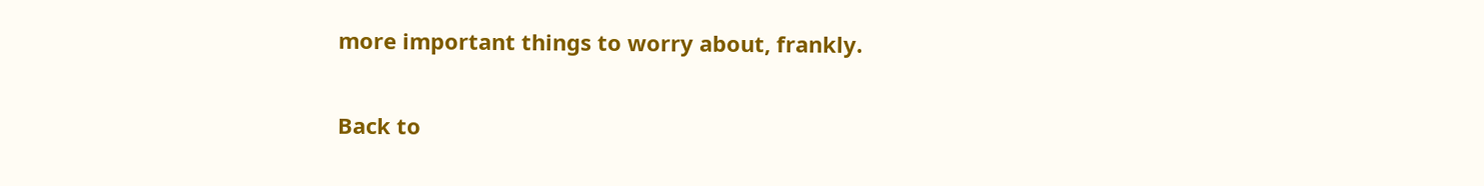more important things to worry about, frankly.


Back to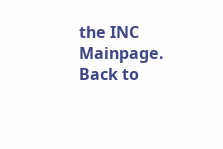the INC Mainpage.
Back to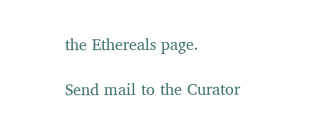the Ethereals page.

Send mail to the Curator